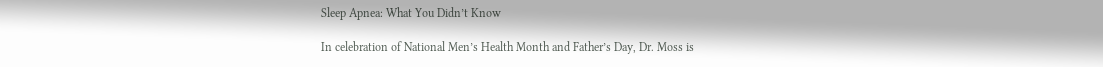Sleep Apnea: What You Didn’t Know

In celebration of National Men’s Health Month and Father’s Day, Dr. Moss is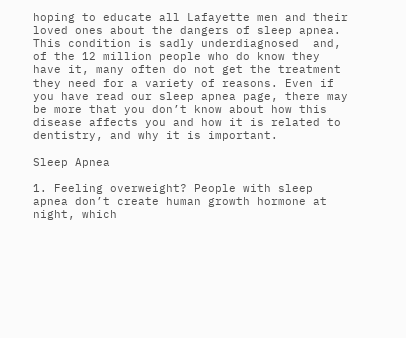hoping to educate all Lafayette men and their loved ones about the dangers of sleep apnea. This condition is sadly underdiagnosed  and, of the 12 million people who do know they have it, many often do not get the treatment they need for a variety of reasons. Even if you have read our sleep apnea page, there may be more that you don’t know about how this disease affects you and how it is related to dentistry, and why it is important.

Sleep Apnea

1. Feeling overweight? People with sleep apnea don’t create human growth hormone at night, which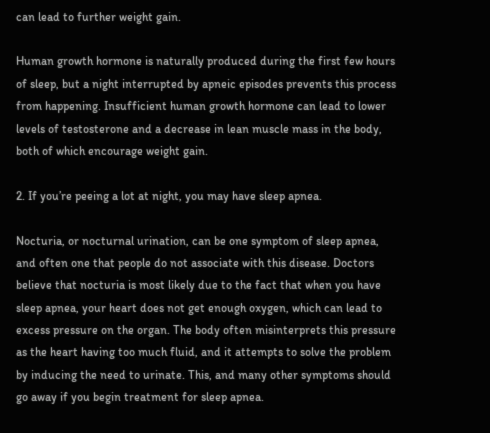can lead to further weight gain.

Human growth hormone is naturally produced during the first few hours of sleep, but a night interrupted by apneic episodes prevents this process from happening. Insufficient human growth hormone can lead to lower levels of testosterone and a decrease in lean muscle mass in the body, both of which encourage weight gain.

2. If you’re peeing a lot at night, you may have sleep apnea.

Nocturia, or nocturnal urination, can be one symptom of sleep apnea, and often one that people do not associate with this disease. Doctors believe that nocturia is most likely due to the fact that when you have sleep apnea, your heart does not get enough oxygen, which can lead to excess pressure on the organ. The body often misinterprets this pressure as the heart having too much fluid, and it attempts to solve the problem by inducing the need to urinate. This, and many other symptoms should go away if you begin treatment for sleep apnea.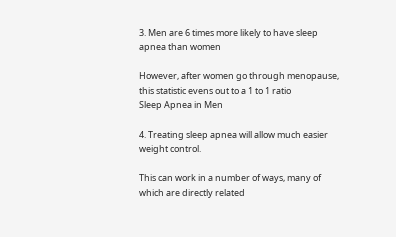3. Men are 6 times more likely to have sleep apnea than women

However, after women go through menopause, this statistic evens out to a 1 to 1 ratio
Sleep Apnea in Men

4. Treating sleep apnea will allow much easier weight control.

This can work in a number of ways, many of which are directly related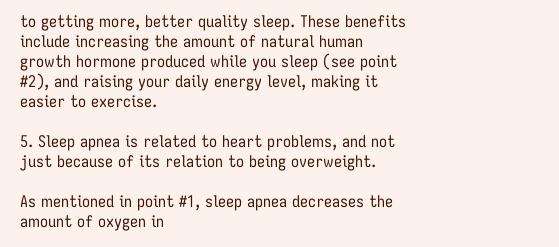to getting more, better quality sleep. These benefits include increasing the amount of natural human growth hormone produced while you sleep (see point #2), and raising your daily energy level, making it easier to exercise.

5. Sleep apnea is related to heart problems, and not just because of its relation to being overweight.

As mentioned in point #1, sleep apnea decreases the amount of oxygen in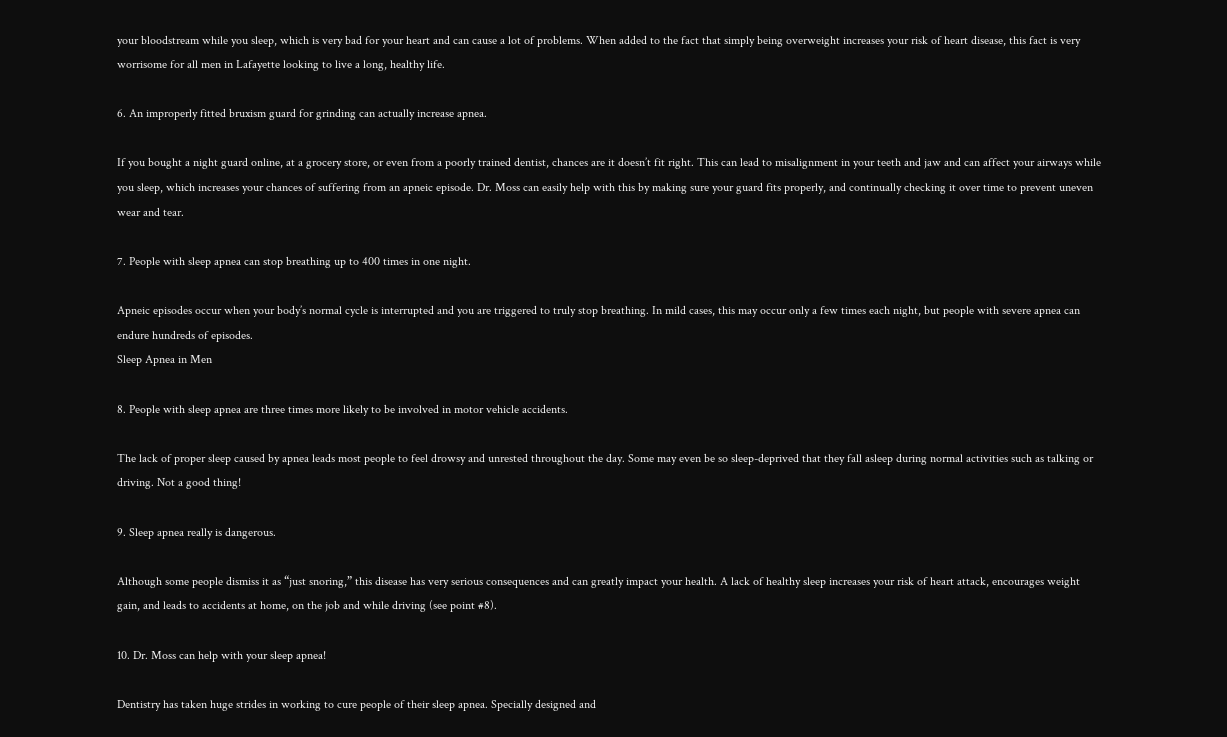your bloodstream while you sleep, which is very bad for your heart and can cause a lot of problems. When added to the fact that simply being overweight increases your risk of heart disease, this fact is very worrisome for all men in Lafayette looking to live a long, healthy life.

6. An improperly fitted bruxism guard for grinding can actually increase apnea.

If you bought a night guard online, at a grocery store, or even from a poorly trained dentist, chances are it doesn’t fit right. This can lead to misalignment in your teeth and jaw and can affect your airways while you sleep, which increases your chances of suffering from an apneic episode. Dr. Moss can easily help with this by making sure your guard fits properly, and continually checking it over time to prevent uneven wear and tear.

7. People with sleep apnea can stop breathing up to 400 times in one night.

Apneic episodes occur when your body’s normal cycle is interrupted and you are triggered to truly stop breathing. In mild cases, this may occur only a few times each night, but people with severe apnea can endure hundreds of episodes.
Sleep Apnea in Men

8. People with sleep apnea are three times more likely to be involved in motor vehicle accidents.

The lack of proper sleep caused by apnea leads most people to feel drowsy and unrested throughout the day. Some may even be so sleep-deprived that they fall asleep during normal activities such as talking or driving. Not a good thing!

9. Sleep apnea really is dangerous.

Although some people dismiss it as “just snoring,” this disease has very serious consequences and can greatly impact your health. A lack of healthy sleep increases your risk of heart attack, encourages weight gain, and leads to accidents at home, on the job and while driving (see point #8).

10. Dr. Moss can help with your sleep apnea!

Dentistry has taken huge strides in working to cure people of their sleep apnea. Specially designed and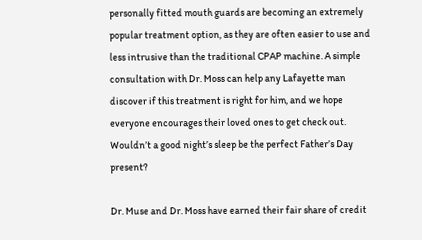personally fitted mouth guards are becoming an extremely popular treatment option, as they are often easier to use and less intrusive than the traditional CPAP machine. A simple consultation with Dr. Moss can help any Lafayette man discover if this treatment is right for him, and we hope everyone encourages their loved ones to get check out. Wouldn’t a good night’s sleep be the perfect Father’s Day present?

Dr. Muse and Dr. Moss have earned their fair share of credit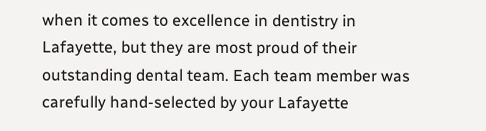when it comes to excellence in dentistry in Lafayette, but they are most proud of their outstanding dental team. Each team member was carefully hand-selected by your Lafayette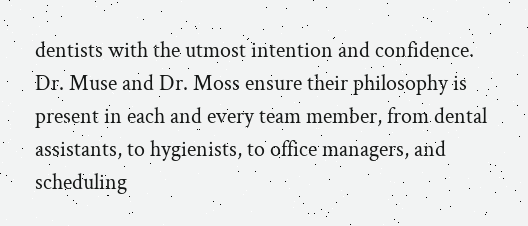dentists with the utmost intention and confidence. Dr. Muse and Dr. Moss ensure their philosophy is present in each and every team member, from dental assistants, to hygienists, to office managers, and scheduling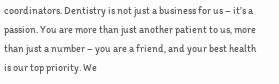coordinators. Dentistry is not just a business for us – it’s a passion. You are more than just another patient to us, more than just a number – you are a friend, and your best health is our top priority. We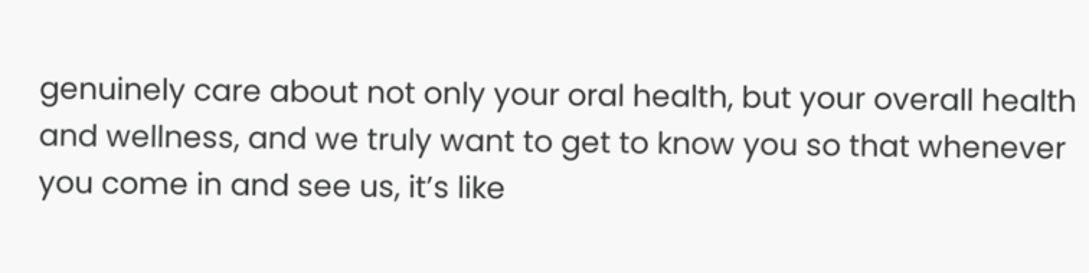genuinely care about not only your oral health, but your overall health and wellness, and we truly want to get to know you so that whenever you come in and see us, it’s like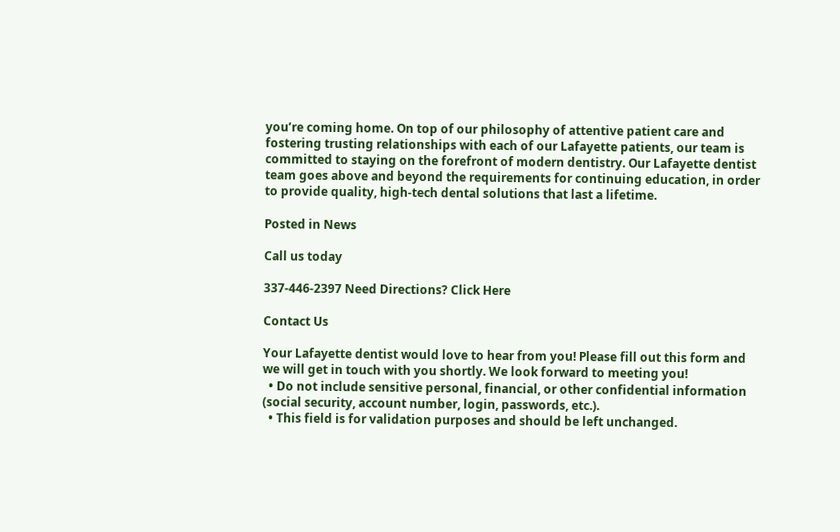you’re coming home. On top of our philosophy of attentive patient care and fostering trusting relationships with each of our Lafayette patients, our team is committed to staying on the forefront of modern dentistry. Our Lafayette dentist team goes above and beyond the requirements for continuing education, in order to provide quality, high-tech dental solutions that last a lifetime.

Posted in News

Call us today

337-446-2397 Need Directions? Click Here

Contact Us

Your Lafayette dentist would love to hear from you! Please fill out this form and we will get in touch with you shortly. We look forward to meeting you!
  • Do not include sensitive personal, financial, or other confidential information (social security, account number, login, passwords, etc.).
  • This field is for validation purposes and should be left unchanged.